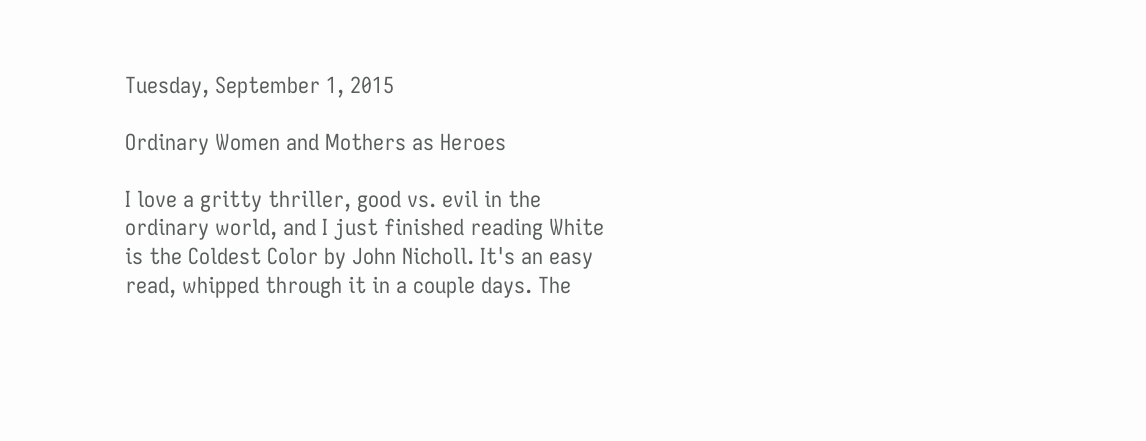Tuesday, September 1, 2015

Ordinary Women and Mothers as Heroes

I love a gritty thriller, good vs. evil in the ordinary world, and I just finished reading White is the Coldest Color by John Nicholl. It's an easy read, whipped through it in a couple days. The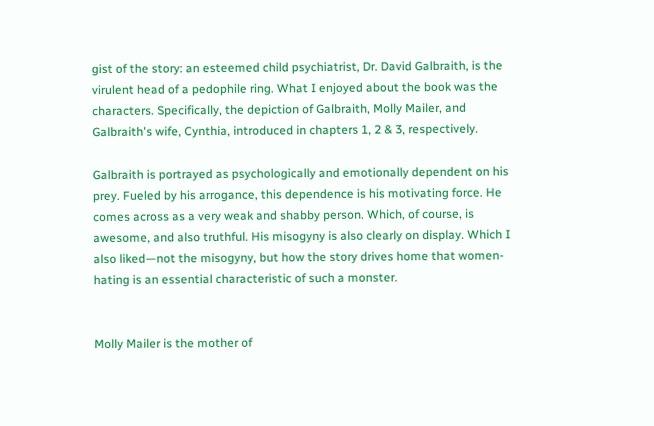gist of the story: an esteemed child psychiatrist, Dr. David Galbraith, is the virulent head of a pedophile ring. What I enjoyed about the book was the characters. Specifically, the depiction of Galbraith, Molly Mailer, and Galbraith's wife, Cynthia, introduced in chapters 1, 2 & 3, respectively.

Galbraith is portrayed as psychologically and emotionally dependent on his prey. Fueled by his arrogance, this dependence is his motivating force. He comes across as a very weak and shabby person. Which, of course, is awesome, and also truthful. His misogyny is also clearly on display. Which I also liked—not the misogyny, but how the story drives home that women-hating is an essential characteristic of such a monster.


Molly Mailer is the mother of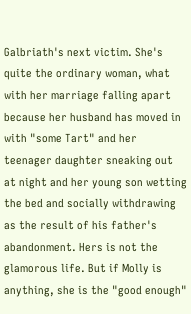Galbriath's next victim. She's quite the ordinary woman, what with her marriage falling apart because her husband has moved in with "some Tart" and her teenager daughter sneaking out at night and her young son wetting the bed and socially withdrawing as the result of his father's abandonment. Hers is not the glamorous life. But if Molly is anything, she is the "good enough"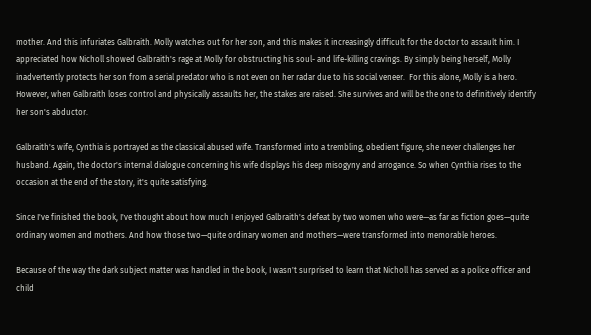mother. And this infuriates Galbraith. Molly watches out for her son, and this makes it increasingly difficult for the doctor to assault him. I appreciated how Nicholl showed Galbraith's rage at Molly for obstructing his soul- and life-killing cravings. By simply being herself, Molly inadvertently protects her son from a serial predator who is not even on her radar due to his social veneer.  For this alone, Molly is a hero. However, when Galbraith loses control and physically assaults her, the stakes are raised. She survives and will be the one to definitively identify her son's abductor.

Galbraith's wife, Cynthia is portrayed as the classical abused wife. Transformed into a trembling, obedient figure, she never challenges her husband. Again, the doctor's internal dialogue concerning his wife displays his deep misogyny and arrogance. So when Cynthia rises to the occasion at the end of the story, it's quite satisfying.

Since I've finished the book, I've thought about how much I enjoyed Galbraith's defeat by two women who were—as far as fiction goes—quite ordinary women and mothers. And how those two—quite ordinary women and mothers—were transformed into memorable heroes.

Because of the way the dark subject matter was handled in the book, I wasn't surprised to learn that Nicholl has served as a police officer and child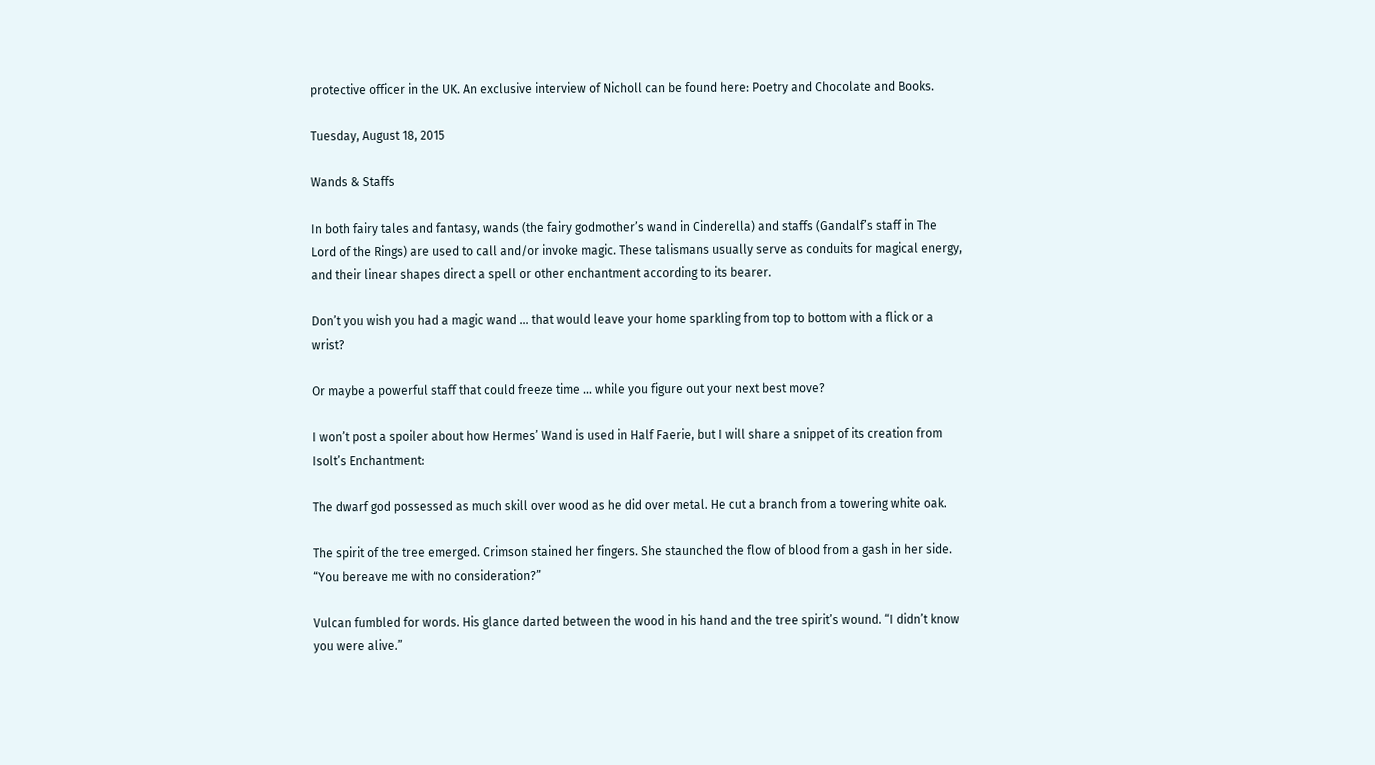protective officer in the UK. An exclusive interview of Nicholl can be found here: Poetry and Chocolate and Books.

Tuesday, August 18, 2015

Wands & Staffs

In both fairy tales and fantasy, wands (the fairy godmother’s wand in Cinderella) and staffs (Gandalf’s staff in The Lord of the Rings) are used to call and/or invoke magic. These talismans usually serve as conduits for magical energy, and their linear shapes direct a spell or other enchantment according to its bearer.

Don’t you wish you had a magic wand … that would leave your home sparkling from top to bottom with a flick or a wrist?

Or maybe a powerful staff that could freeze time … while you figure out your next best move?

I won’t post a spoiler about how Hermes’ Wand is used in Half Faerie, but I will share a snippet of its creation from Isolt’s Enchantment:

The dwarf god possessed as much skill over wood as he did over metal. He cut a branch from a towering white oak.

The spirit of the tree emerged. Crimson stained her fingers. She staunched the flow of blood from a gash in her side. “You bereave me with no consideration?”

Vulcan fumbled for words. His glance darted between the wood in his hand and the tree spirit’s wound. “I didn’t know you were alive.”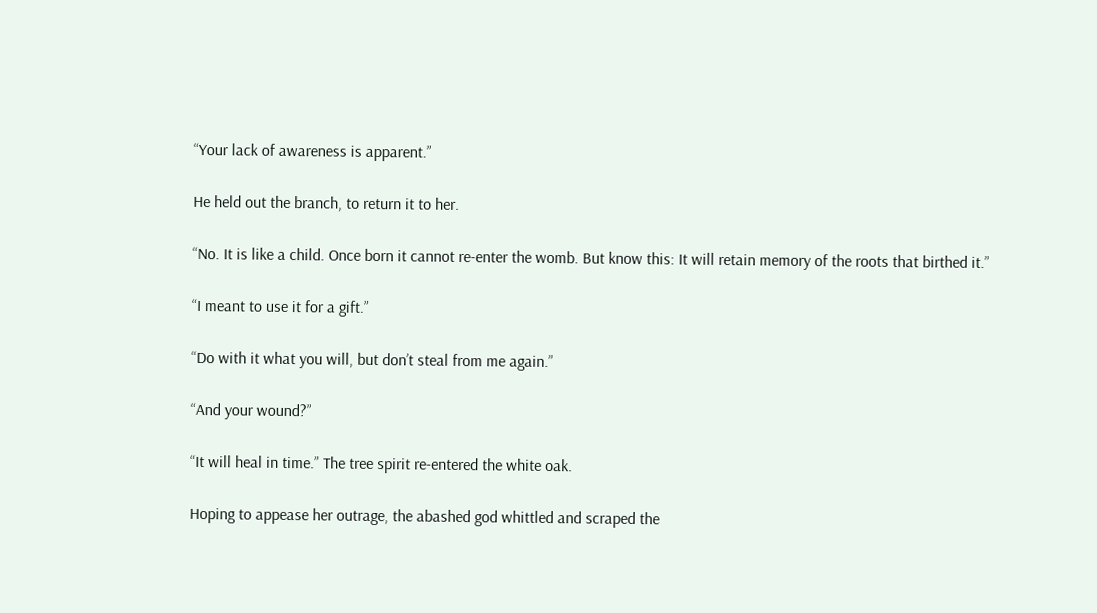“Your lack of awareness is apparent.”

He held out the branch, to return it to her.

“No. It is like a child. Once born it cannot re-enter the womb. But know this: It will retain memory of the roots that birthed it.”

“I meant to use it for a gift.”

“Do with it what you will, but don’t steal from me again.”

“And your wound?”

“It will heal in time.” The tree spirit re-entered the white oak.

Hoping to appease her outrage, the abashed god whittled and scraped the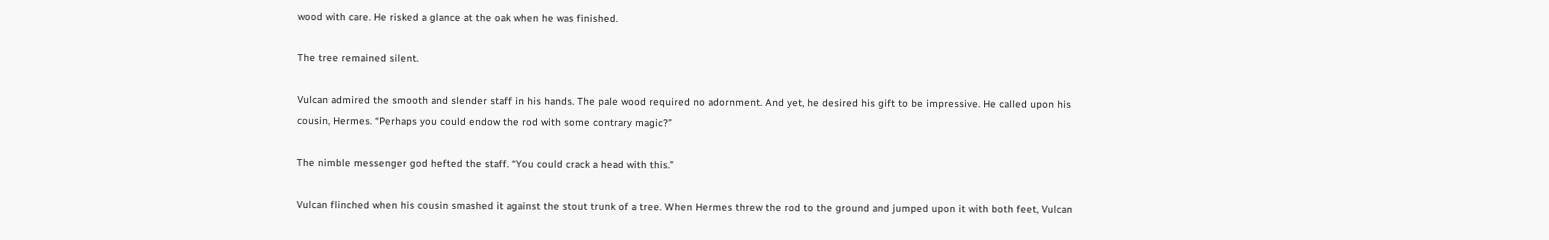wood with care. He risked a glance at the oak when he was finished.

The tree remained silent.

Vulcan admired the smooth and slender staff in his hands. The pale wood required no adornment. And yet, he desired his gift to be impressive. He called upon his cousin, Hermes. “Perhaps you could endow the rod with some contrary magic?”

The nimble messenger god hefted the staff. “You could crack a head with this.”

Vulcan flinched when his cousin smashed it against the stout trunk of a tree. When Hermes threw the rod to the ground and jumped upon it with both feet, Vulcan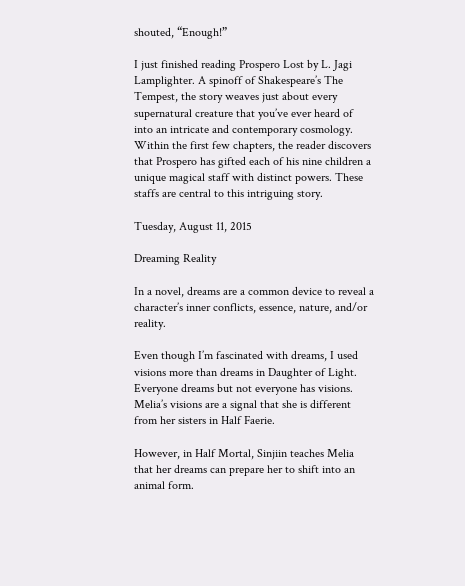shouted, “Enough!”

I just finished reading Prospero Lost by L. Jagi Lamplighter. A spinoff of Shakespeare’s The Tempest, the story weaves just about every supernatural creature that you’ve ever heard of into an intricate and contemporary cosmology. Within the first few chapters, the reader discovers that Prospero has gifted each of his nine children a unique magical staff with distinct powers. These staffs are central to this intriguing story.

Tuesday, August 11, 2015

Dreaming Reality

In a novel, dreams are a common device to reveal a character’s inner conflicts, essence, nature, and/or reality.

Even though I’m fascinated with dreams, I used visions more than dreams in Daughter of Light. Everyone dreams but not everyone has visions. Melia’s visions are a signal that she is different from her sisters in Half Faerie.

However, in Half Mortal, Sinjiin teaches Melia that her dreams can prepare her to shift into an animal form.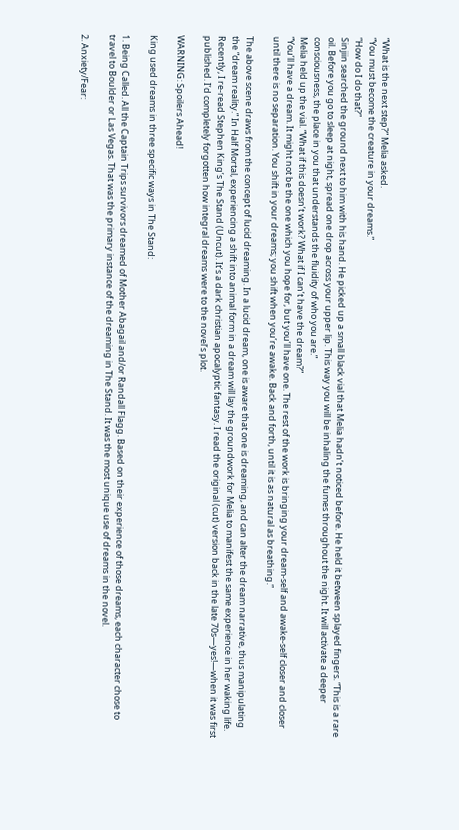“What is the next step?” Melia asked.
“You must become the creature in your dreams.”
“How do I do that?”
Sinjiin searched the ground next to him with his hand. He picked up a small black vial that Melia hadn’t noticed before. He held it between splayed fingers. “This is a rare oil. Before you go to sleep at night, spread one drop across your upper lip. This way you will be inhaling the fumes throughout the night. It will activate a deeper consciousness, the place in you that understands the fluidity of who you are.”
Melia held up the vial. “What if this doesn’t work? What if I can’t have the dream?”
“You’ll have a dream. It might not be the one which you hope for, but you’ll have one. The rest of the work is bringing your dream-self and awake-self closer and closer until there is no separation. You shift in your dreams; you shift when you’re awake. Back and forth, until it is as natural as breathing.”

The above scene draws from the concept of lucid dreaming. In a lucid dream, one is aware that one is dreaming, and can alter the dream narrative, thus manipulating the “dream reality.” In Half Mortal, experiencing a shift into animal form in a dream will lay the groundwork for Melia to manifest the same experience in her waking life.
Recently, I re-read Stephen King’s The Stand (Uncut). It’s a dark christian apocalyptic fantasy. I read the original (cut) version back in the late 70s—yes!—when it was first published. I’d completely forgotten how integral dreams were to the novel’s plot.

WARNING: Spoilers Ahead!

King used dreams in three specific ways in The Stand:

1. Being Called. All the Captain Trips survivors dreamed of Mother Abagail and/or Randall Flagg. Based on their experience of those dreams, each character chose to travel to Boulder or Las Vegas. That was the primary instance of the dreaming in The Stand. It was the most unique use of dreams in the novel.

2. Anxiety/Fear: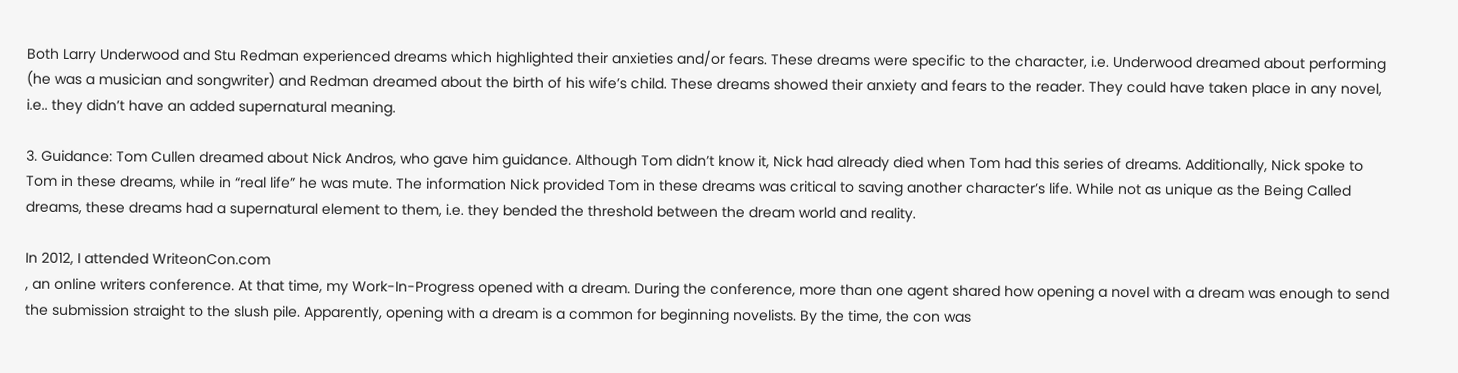Both Larry Underwood and Stu Redman experienced dreams which highlighted their anxieties and/or fears. These dreams were specific to the character, i.e. Underwood dreamed about performing (he was a musician and songwriter) and Redman dreamed about the birth of his wife’s child. These dreams showed their anxiety and fears to the reader. They could have taken place in any novel, i.e.. they didn’t have an added supernatural meaning.

3. Guidance: Tom Cullen dreamed about Nick Andros, who gave him guidance. Although Tom didn’t know it, Nick had already died when Tom had this series of dreams. Additionally, Nick spoke to Tom in these dreams, while in “real life” he was mute. The information Nick provided Tom in these dreams was critical to saving another character’s life. While not as unique as the Being Called dreams, these dreams had a supernatural element to them, i.e. they bended the threshold between the dream world and reality.

In 2012, I attended WriteonCon.com
, an online writers conference. At that time, my Work-In-Progress opened with a dream. During the conference, more than one agent shared how opening a novel with a dream was enough to send the submission straight to the slush pile. Apparently, opening with a dream is a common for beginning novelists. By the time, the con was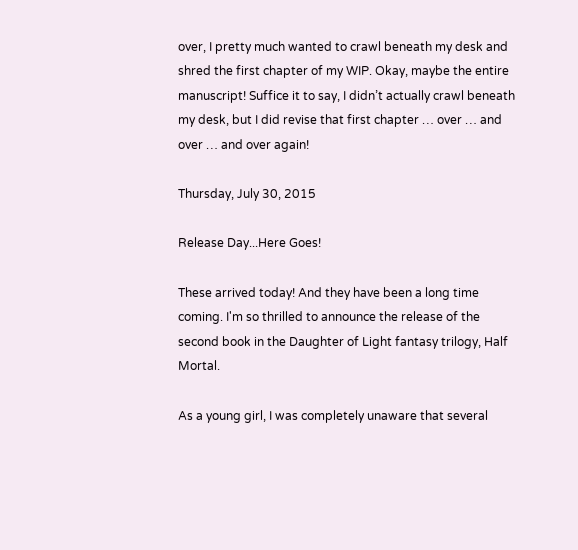over, I pretty much wanted to crawl beneath my desk and shred the first chapter of my WIP. Okay, maybe the entire manuscript! Suffice it to say, I didn’t actually crawl beneath my desk, but I did revise that first chapter … over … and over … and over again!

Thursday, July 30, 2015

Release Day...Here Goes!

These arrived today! And they have been a long time coming. I'm so thrilled to announce the release of the second book in the Daughter of Light fantasy trilogy, Half Mortal.

As a young girl, I was completely unaware that several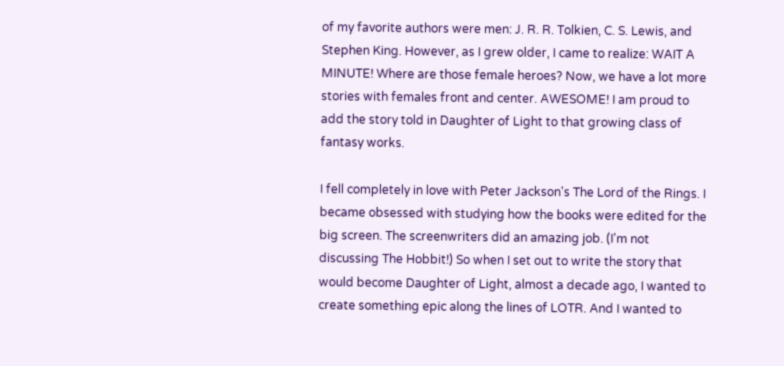of my favorite authors were men: J. R. R. Tolkien, C. S. Lewis, and Stephen King. However, as I grew older, I came to realize: WAIT A MINUTE! Where are those female heroes? Now, we have a lot more stories with females front and center. AWESOME! I am proud to add the story told in Daughter of Light to that growing class of fantasy works.

I fell completely in love with Peter Jackson's The Lord of the Rings. I became obsessed with studying how the books were edited for the big screen. The screenwriters did an amazing job. (I'm not discussing The Hobbit!) So when I set out to write the story that would become Daughter of Light, almost a decade ago, I wanted to create something epic along the lines of LOTR. And I wanted to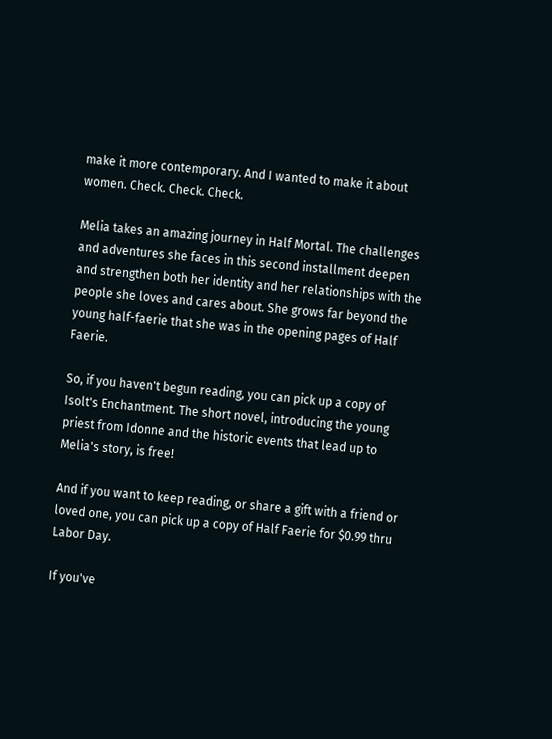make it more contemporary. And I wanted to make it about women. Check. Check. Check.

Melia takes an amazing journey in Half Mortal. The challenges and adventures she faces in this second installment deepen and strengthen both her identity and her relationships with the people she loves and cares about. She grows far beyond the young half-faerie that she was in the opening pages of Half Faerie.

So, if you haven't begun reading, you can pick up a copy of Isolt's Enchantment. The short novel, introducing the young priest from Idonne and the historic events that lead up to Melia's story, is free!

And if you want to keep reading, or share a gift with a friend or loved one, you can pick up a copy of Half Faerie for $0.99 thru Labor Day.

If you've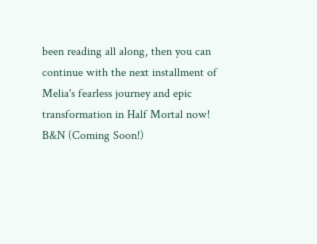been reading all along, then you can continue with the next installment of Melia's fearless journey and epic transformation in Half Mortal now!
B&N (Coming Soon!)